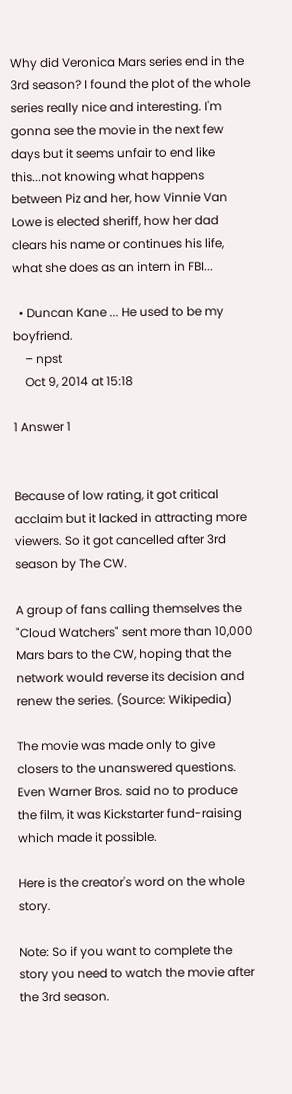Why did Veronica Mars series end in the 3rd season? I found the plot of the whole series really nice and interesting. I'm gonna see the movie in the next few days but it seems unfair to end like this...not knowing what happens between Piz and her, how Vinnie Van Lowe is elected sheriff, how her dad clears his name or continues his life, what she does as an intern in FBI...

  • Duncan Kane ... He used to be my boyfriend.
    – npst
    Oct 9, 2014 at 15:18

1 Answer 1


Because of low rating, it got critical acclaim but it lacked in attracting more viewers. So it got cancelled after 3rd season by The CW.

A group of fans calling themselves the "Cloud Watchers" sent more than 10,000 Mars bars to the CW, hoping that the network would reverse its decision and renew the series. (Source: Wikipedia)

The movie was made only to give closers to the unanswered questions. Even Warner Bros. said no to produce the film, it was Kickstarter fund-raising which made it possible.

Here is the creator's word on the whole story.

Note: So if you want to complete the story you need to watch the movie after the 3rd season.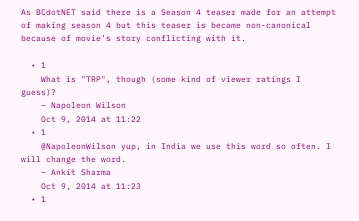As BCdotNET said there is a Season 4 teaser made for an attempt of making season 4 but this teaser is became non-canonical because of movie’s story conflicting with it.

  • 1
    What is "TRP", though (some kind of viewer ratings I guess)?
    – Napoleon Wilson
    Oct 9, 2014 at 11:22
  • 1
    @NapoleonWilson yup, in India we use this word so often. I will change the word.
    – Ankit Sharma
    Oct 9, 2014 at 11:23
  • 1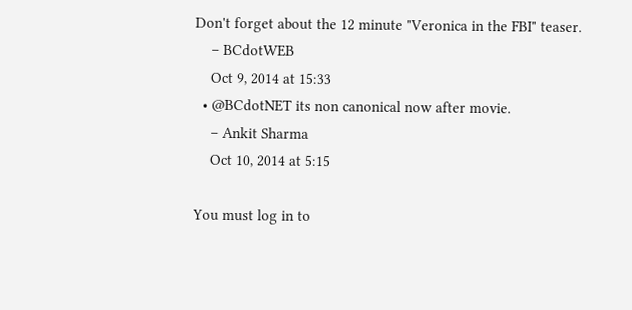Don't forget about the 12 minute "Veronica in the FBI" teaser.
    – BCdotWEB
    Oct 9, 2014 at 15:33
  • @BCdotNET its non canonical now after movie.
    – Ankit Sharma
    Oct 10, 2014 at 5:15

You must log in to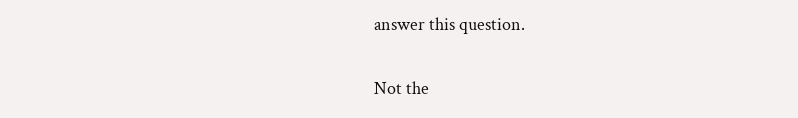answer this question.

Not the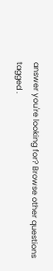answer you're looking for? Browse other questions tagged .